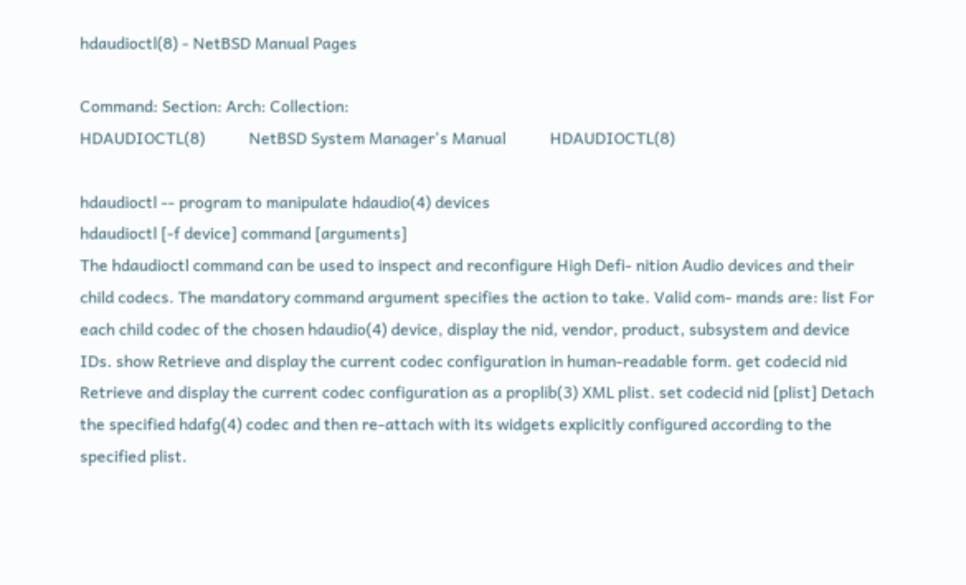hdaudioctl(8) - NetBSD Manual Pages

Command: Section: Arch: Collection:
HDAUDIOCTL(8)           NetBSD System Manager's Manual           HDAUDIOCTL(8)

hdaudioctl -- program to manipulate hdaudio(4) devices
hdaudioctl [-f device] command [arguments]
The hdaudioctl command can be used to inspect and reconfigure High Defi- nition Audio devices and their child codecs. The mandatory command argument specifies the action to take. Valid com- mands are: list For each child codec of the chosen hdaudio(4) device, display the nid, vendor, product, subsystem and device IDs. show Retrieve and display the current codec configuration in human-readable form. get codecid nid Retrieve and display the current codec configuration as a proplib(3) XML plist. set codecid nid [plist] Detach the specified hdafg(4) codec and then re-attach with its widgets explicitly configured according to the specified plist.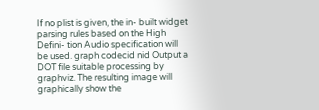If no plist is given, the in- built widget parsing rules based on the High Defini- tion Audio specification will be used. graph codecid nid Output a DOT file suitable processing by graphviz. The resulting image will graphically show the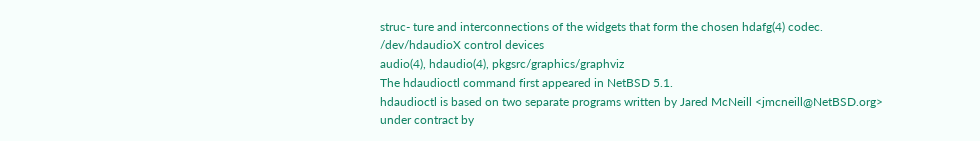struc- ture and interconnections of the widgets that form the chosen hdafg(4) codec.
/dev/hdaudioX control devices
audio(4), hdaudio(4), pkgsrc/graphics/graphviz
The hdaudioctl command first appeared in NetBSD 5.1.
hdaudioctl is based on two separate programs written by Jared McNeill <jmcneill@NetBSD.org> under contract by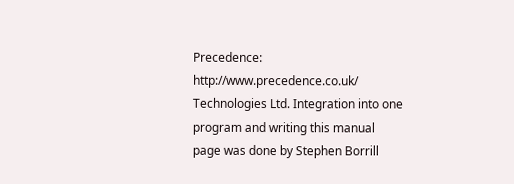Precedence: http://www.precedence.co.uk/ Technologies Ltd. Integration into one program and writing this manual page was done by Stephen Borrill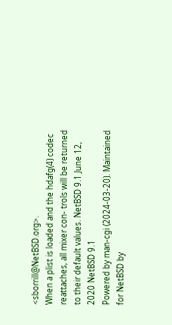<sborrill@NetBSD.org>.
When a plist is loaded and the hdafg(4) codec reattaches, all mixer con- trols will be returned to their default values. NetBSD 9.1 June 12, 2020 NetBSD 9.1
Powered by man-cgi (2024-03-20). Maintained for NetBSD by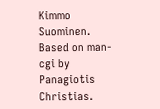Kimmo Suominen. Based on man-cgi by Panagiotis Christias.